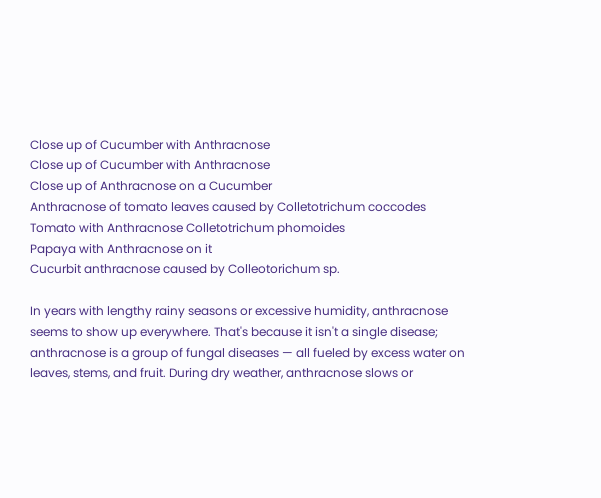Close up of Cucumber with Anthracnose
Close up of Cucumber with Anthracnose
Close up of Anthracnose on a Cucumber
Anthracnose of tomato leaves caused by Colletotrichum coccodes
Tomato with Anthracnose Colletotrichum phomoides
Papaya with Anthracnose on it
Cucurbit anthracnose caused by Colleotorichum sp.

In years with lengthy rainy seasons or excessive humidity, anthracnose seems to show up everywhere. That's because it isn't a single disease; anthracnose is a group of fungal diseases — all fueled by excess water on leaves, stems, and fruit. During dry weather, anthracnose slows or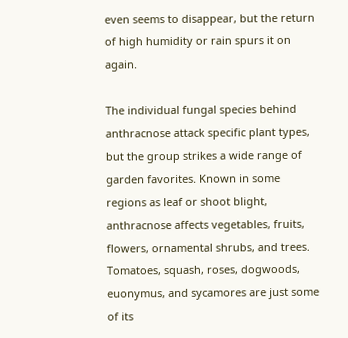even seems to disappear, but the return of high humidity or rain spurs it on again.

The individual fungal species behind anthracnose attack specific plant types, but the group strikes a wide range of garden favorites. Known in some regions as leaf or shoot blight, anthracnose affects vegetables, fruits, flowers, ornamental shrubs, and trees. Tomatoes, squash, roses, dogwoods, euonymus, and sycamores are just some of its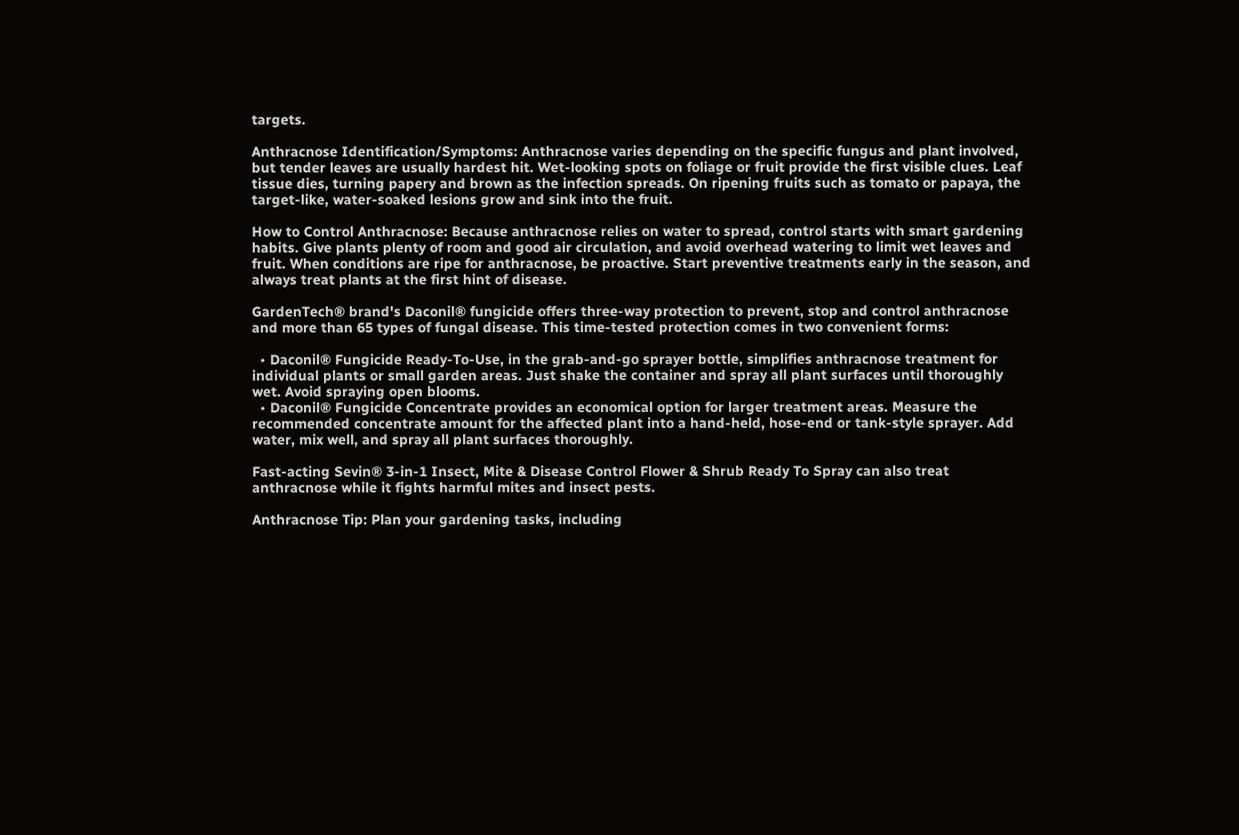targets.

Anthracnose Identification/Symptoms: Anthracnose varies depending on the specific fungus and plant involved, but tender leaves are usually hardest hit. Wet-looking spots on foliage or fruit provide the first visible clues. Leaf tissue dies, turning papery and brown as the infection spreads. On ripening fruits such as tomato or papaya, the target-like, water-soaked lesions grow and sink into the fruit.

How to Control Anthracnose: Because anthracnose relies on water to spread, control starts with smart gardening habits. Give plants plenty of room and good air circulation, and avoid overhead watering to limit wet leaves and fruit. When conditions are ripe for anthracnose, be proactive. Start preventive treatments early in the season, and always treat plants at the first hint of disease.

GardenTech® brand's Daconil® fungicide offers three-way protection to prevent, stop and control anthracnose and more than 65 types of fungal disease. This time-tested protection comes in two convenient forms:

  • Daconil® Fungicide Ready-To-Use, in the grab-and-go sprayer bottle, simplifies anthracnose treatment for individual plants or small garden areas. Just shake the container and spray all plant surfaces until thoroughly wet. Avoid spraying open blooms.
  • Daconil® Fungicide Concentrate provides an economical option for larger treatment areas. Measure the recommended concentrate amount for the affected plant into a hand-held, hose-end or tank-style sprayer. Add water, mix well, and spray all plant surfaces thoroughly.

Fast-acting Sevin® 3-in-1 Insect, Mite & Disease Control Flower & Shrub Ready To Spray can also treat anthracnose while it fights harmful mites and insect pests.

Anthracnose Tip: Plan your gardening tasks, including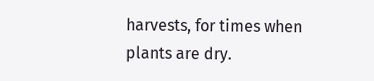harvests, for times when plants are dry.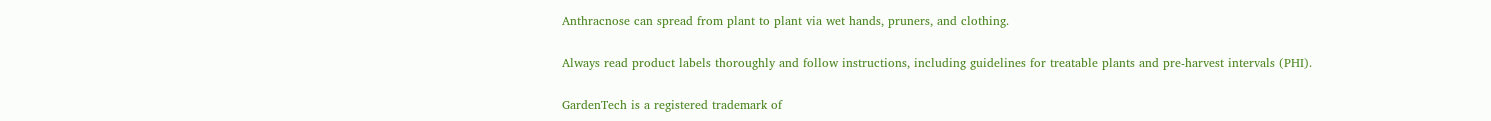Anthracnose can spread from plant to plant via wet hands, pruners, and clothing.

Always read product labels thoroughly and follow instructions, including guidelines for treatable plants and pre-harvest intervals (PHI).

GardenTech is a registered trademark of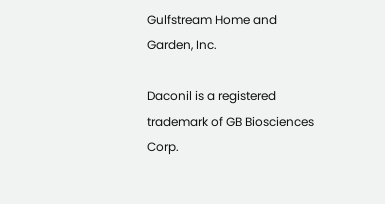Gulfstream Home and Garden, Inc.

Daconil is a registered trademark of GB Biosciences Corp.